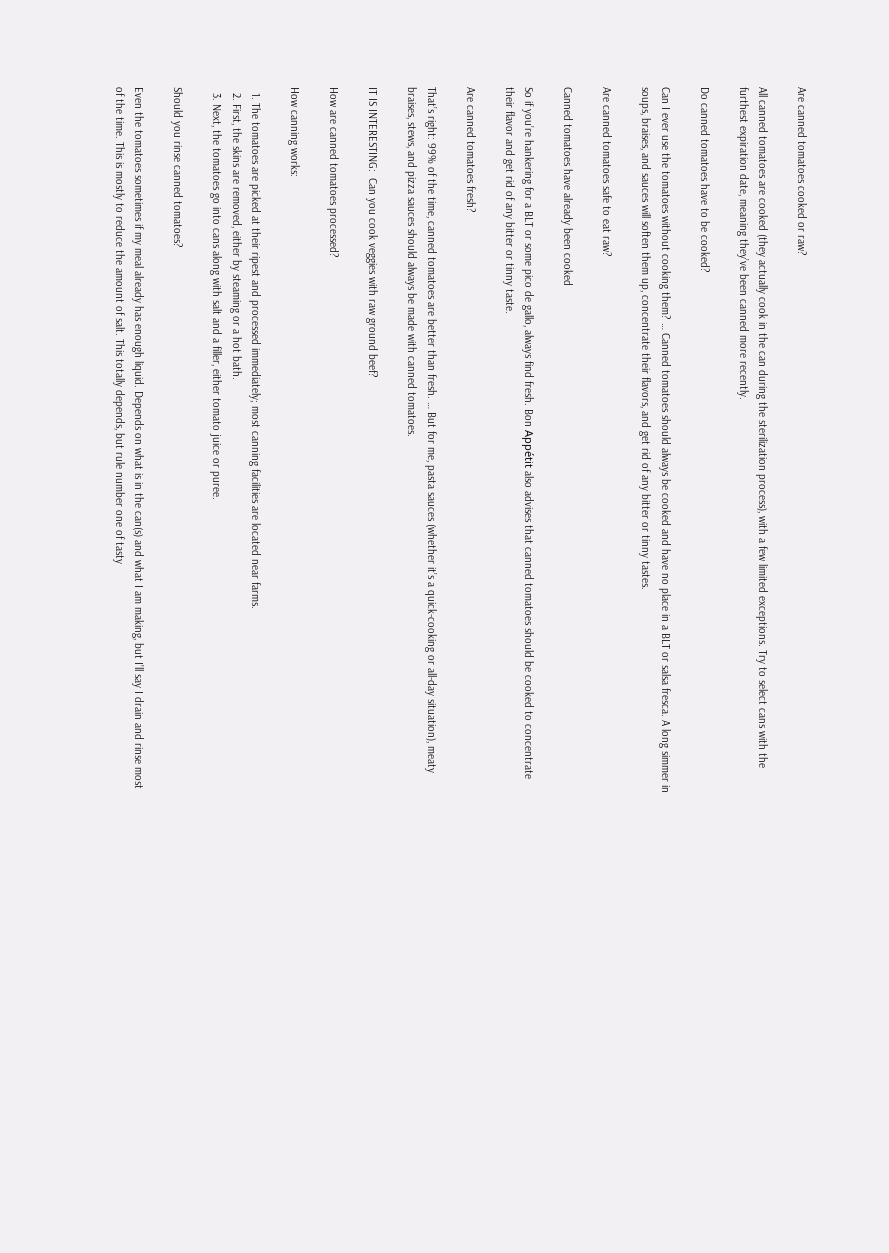Are canned tomatoes cooked or raw?

All canned tomatoes are cooked (they actually cook in the can during the sterilization process), with a few limited exceptions. Try to select cans with the furthest expiration date, meaning they’ve been canned more recently.

Do canned tomatoes have to be cooked?

Can I ever use the tomatoes without cooking them? … Canned tomatoes should always be cooked and have no place in a BLT or salsa fresca. A long simmer in soups, braises, and sauces will soften them up, concentrate their flavors, and get rid of any bitter or tinny tastes.

Are canned tomatoes safe to eat raw?

Canned tomatoes have already been cooked

So if you’re hankering for a BLT or some pico de gallo, always find fresh. Bon Appétit also advises that canned tomatoes should be cooked to concentrate their flavor and get rid of any bitter or tinny taste.

Are canned tomatoes fresh?

That’s right: 99% of the time, canned tomatoes are better than fresh. … But for me, pasta sauces (whether it’s a quick-cooking or all-day situation), meaty braises, stews, and pizza sauces should always be made with canned tomatoes.

IT IS INTERESTING:  Can you cook veggies with raw ground beef?

How are canned tomatoes processed?

How canning works:

  1. The tomatoes are picked at their ripest and processed immediately; most canning facilities are located near farms.
  2. First, the skins are removed, either by steaming or a hot bath.
  3. Next, the tomatoes go into cans along with salt and a filler, either tomato juice or puree.

Should you rinse canned tomatoes?

Even the tomatoes sometimes if my meal already has enough liquid. Depends on what is in the can(s) and what I am making, but I’ll say I drain and rinse most of the time. This is mostly to reduce the amount of salt. This totally depends, but rule number one of tasty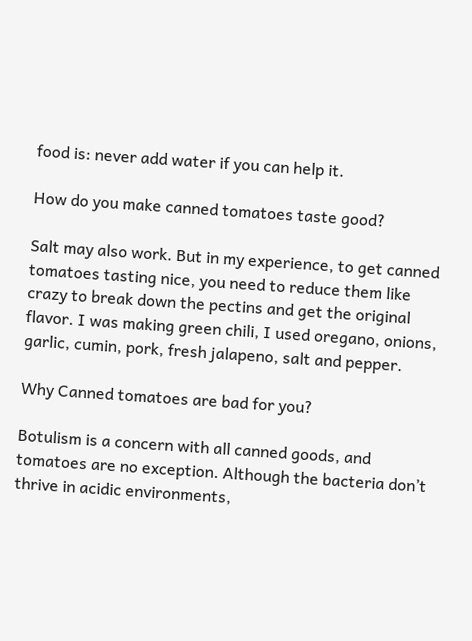food is: never add water if you can help it.

How do you make canned tomatoes taste good?

Salt may also work. But in my experience, to get canned tomatoes tasting nice, you need to reduce them like crazy to break down the pectins and get the original flavor. I was making green chili, I used oregano, onions, garlic, cumin, pork, fresh jalapeno, salt and pepper.

Why Canned tomatoes are bad for you?

Botulism is a concern with all canned goods, and tomatoes are no exception. Although the bacteria don’t thrive in acidic environments,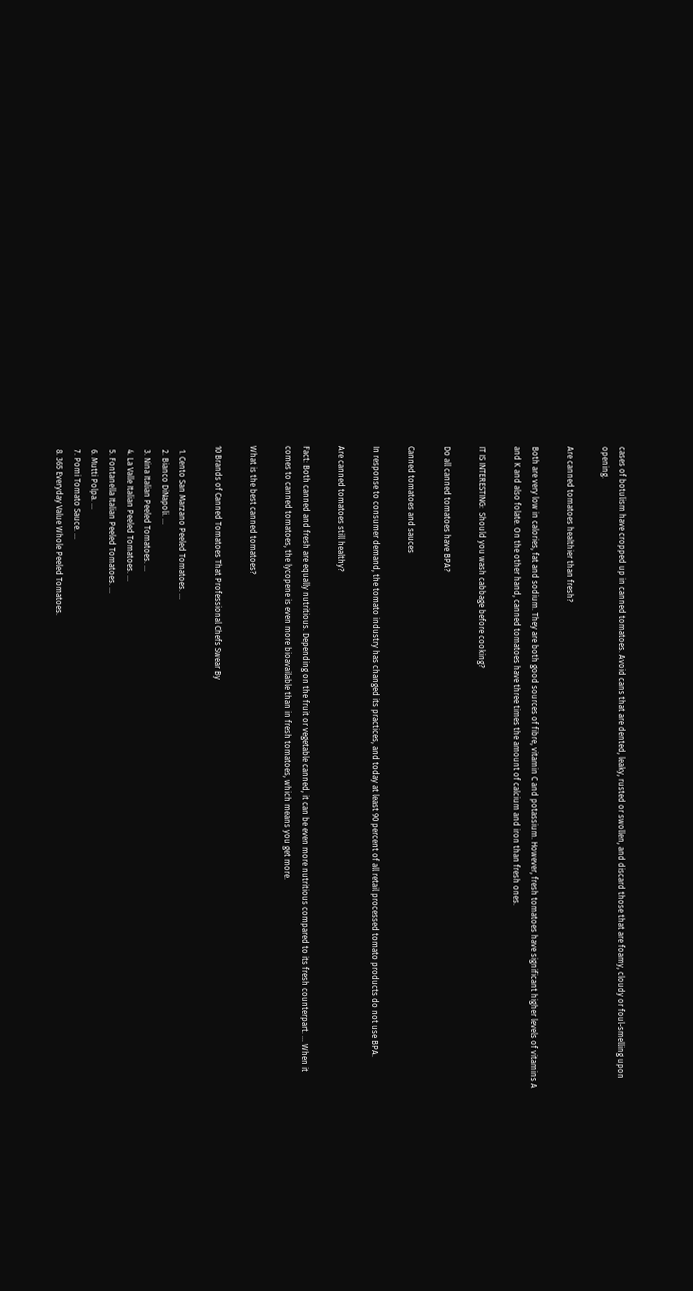cases of botulism have cropped up in canned tomatoes. Avoid cans that are dented, leaky, rusted or swollen, and discard those that are foamy, cloudy or foul-smelling upon opening.

Are canned tomatoes healthier than fresh?

Both are very low in calories, fat and sodium. They are both good sources of fibre, vitamin C and potassium. However, fresh tomatoes have significant higher levels of vitamins A and K and also folate. On the other hand, canned tomatoes have three times the amount of calcium and iron than fresh ones.

IT IS INTERESTING:  Should you wash cabbage before cooking?

Do all canned tomatoes have BPA?

Canned tomatoes and sauces

In response to consumer demand, the tomato industry has changed its practices, and today at least 90 percent of all retail processed tomato products do not use BPA.

Are canned tomatoes still healthy?

Fact: Both canned and fresh are equally nutritious. Depending on the fruit or vegetable canned, it can be even more nutritious compared to its fresh counterpart. … When it comes to canned tomatoes, the lycopene is even more bioavailable than in fresh tomatoes, which means you get more.

What is the best canned tomatoes?

10 Brands of Canned Tomatoes That Professional Chefs Swear By

  1. Cento San Marzano Peeled Tomatoes. …
  2. Bianco DiNapoli. …
  3. Nina Italian Peeled Tomatoes. …
  4. La Valle Italian Peeled Tomatoes. …
  5. Fontanella Italian Peeled Tomatoes. …
  6. Mutti Polpa. …
  7. Pomi Tomato Sauce. …
  8. 365 Everyday Value Whole Peeled Tomatoes.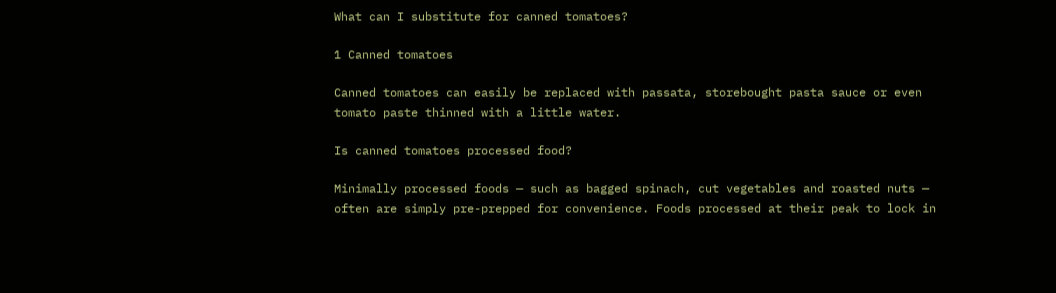What can I substitute for canned tomatoes?

1 Canned tomatoes

Canned tomatoes can easily be replaced with passata, storebought pasta sauce or even tomato paste thinned with a little water.

Is canned tomatoes processed food?

Minimally processed foods — such as bagged spinach, cut vegetables and roasted nuts — often are simply pre-prepped for convenience. Foods processed at their peak to lock in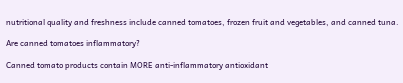nutritional quality and freshness include canned tomatoes, frozen fruit and vegetables, and canned tuna.

Are canned tomatoes inflammatory?

Canned tomato products contain MORE anti-inflammatory antioxidant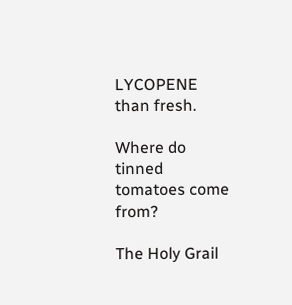LYCOPENE than fresh.

Where do tinned tomatoes come from?

The Holy Grail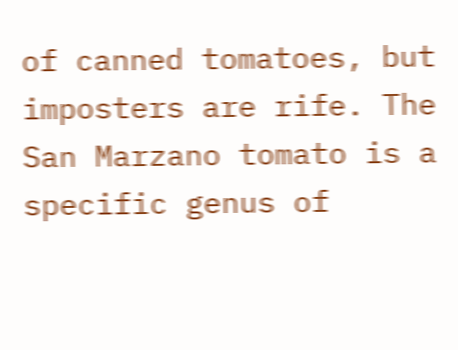of canned tomatoes, but imposters are rife. The San Marzano tomato is a specific genus of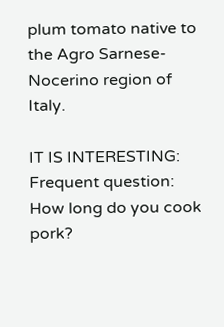plum tomato native to the Agro Sarnese-Nocerino region of Italy.

IT IS INTERESTING:  Frequent question: How long do you cook pork?